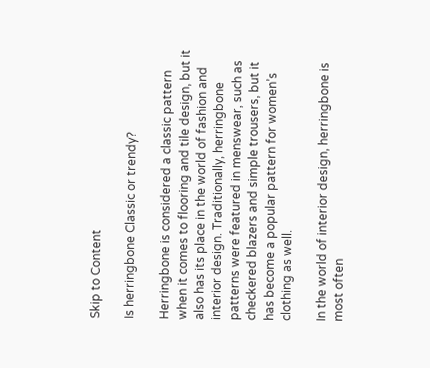Skip to Content

Is herringbone Classic or trendy?

Herringbone is considered a classic pattern when it comes to flooring and tile design, but it also has its place in the world of fashion and interior design. Traditionally, herringbone patterns were featured in menswear, such as checkered blazers and simple trousers, but it has become a popular pattern for women’s clothing as well.

In the world of interior design, herringbone is most often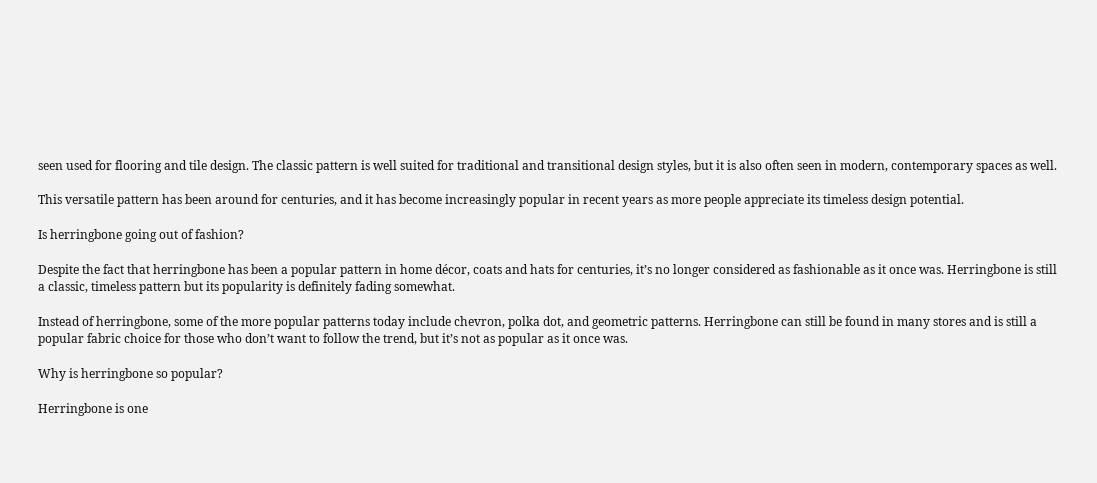seen used for flooring and tile design. The classic pattern is well suited for traditional and transitional design styles, but it is also often seen in modern, contemporary spaces as well.

This versatile pattern has been around for centuries, and it has become increasingly popular in recent years as more people appreciate its timeless design potential.

Is herringbone going out of fashion?

Despite the fact that herringbone has been a popular pattern in home décor, coats and hats for centuries, it’s no longer considered as fashionable as it once was. Herringbone is still a classic, timeless pattern but its popularity is definitely fading somewhat.

Instead of herringbone, some of the more popular patterns today include chevron, polka dot, and geometric patterns. Herringbone can still be found in many stores and is still a popular fabric choice for those who don’t want to follow the trend, but it’s not as popular as it once was.

Why is herringbone so popular?

Herringbone is one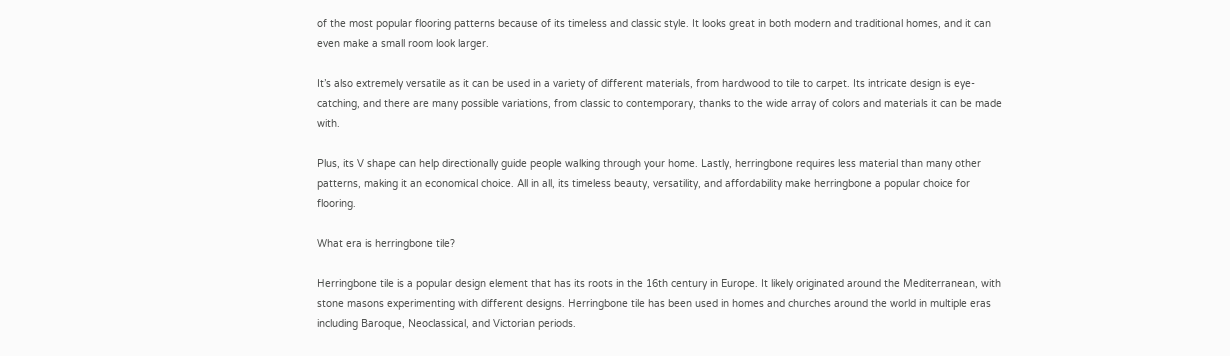of the most popular flooring patterns because of its timeless and classic style. It looks great in both modern and traditional homes, and it can even make a small room look larger.

It’s also extremely versatile as it can be used in a variety of different materials, from hardwood to tile to carpet. Its intricate design is eye-catching, and there are many possible variations, from classic to contemporary, thanks to the wide array of colors and materials it can be made with.

Plus, its V shape can help directionally guide people walking through your home. Lastly, herringbone requires less material than many other patterns, making it an economical choice. All in all, its timeless beauty, versatility, and affordability make herringbone a popular choice for flooring.

What era is herringbone tile?

Herringbone tile is a popular design element that has its roots in the 16th century in Europe. It likely originated around the Mediterranean, with stone masons experimenting with different designs. Herringbone tile has been used in homes and churches around the world in multiple eras including Baroque, Neoclassical, and Victorian periods.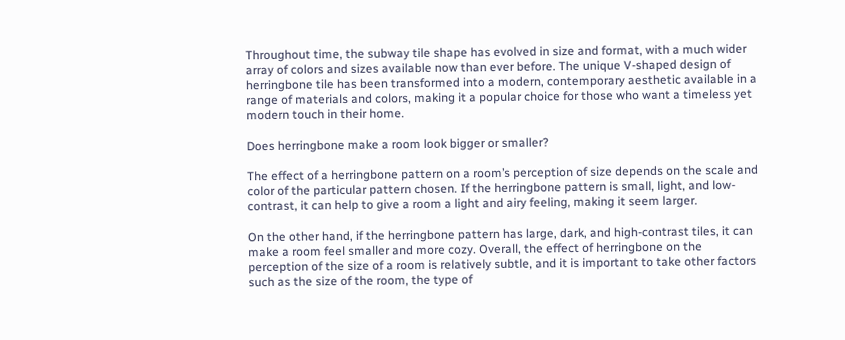Throughout time, the subway tile shape has evolved in size and format, with a much wider array of colors and sizes available now than ever before. The unique V-shaped design of herringbone tile has been transformed into a modern, contemporary aesthetic available in a range of materials and colors, making it a popular choice for those who want a timeless yet modern touch in their home.

Does herringbone make a room look bigger or smaller?

The effect of a herringbone pattern on a room’s perception of size depends on the scale and color of the particular pattern chosen. If the herringbone pattern is small, light, and low-contrast, it can help to give a room a light and airy feeling, making it seem larger.

On the other hand, if the herringbone pattern has large, dark, and high-contrast tiles, it can make a room feel smaller and more cozy. Overall, the effect of herringbone on the perception of the size of a room is relatively subtle, and it is important to take other factors such as the size of the room, the type of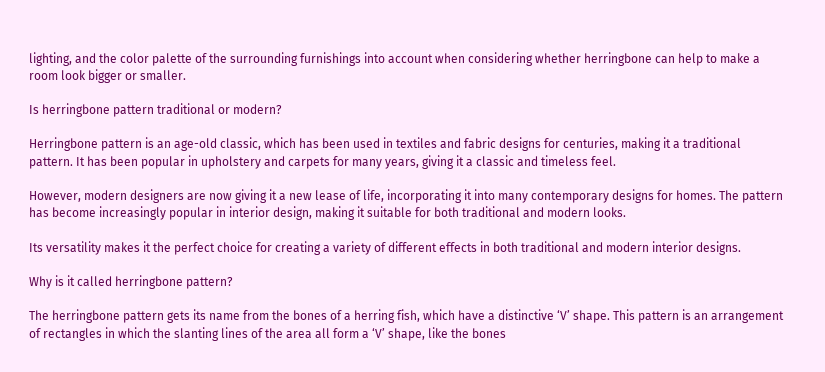lighting, and the color palette of the surrounding furnishings into account when considering whether herringbone can help to make a room look bigger or smaller.

Is herringbone pattern traditional or modern?

Herringbone pattern is an age-old classic, which has been used in textiles and fabric designs for centuries, making it a traditional pattern. It has been popular in upholstery and carpets for many years, giving it a classic and timeless feel.

However, modern designers are now giving it a new lease of life, incorporating it into many contemporary designs for homes. The pattern has become increasingly popular in interior design, making it suitable for both traditional and modern looks.

Its versatility makes it the perfect choice for creating a variety of different effects in both traditional and modern interior designs.

Why is it called herringbone pattern?

The herringbone pattern gets its name from the bones of a herring fish, which have a distinctive ‘V’ shape. This pattern is an arrangement of rectangles in which the slanting lines of the area all form a ‘V’ shape, like the bones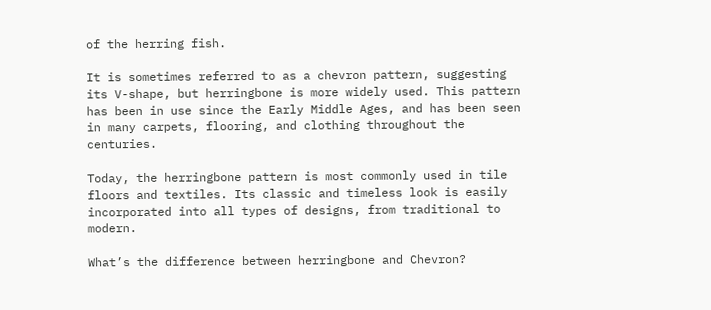of the herring fish.

It is sometimes referred to as a chevron pattern, suggesting its V-shape, but herringbone is more widely used. This pattern has been in use since the Early Middle Ages, and has been seen in many carpets, flooring, and clothing throughout the centuries.

Today, the herringbone pattern is most commonly used in tile floors and textiles. Its classic and timeless look is easily incorporated into all types of designs, from traditional to modern.

What’s the difference between herringbone and Chevron?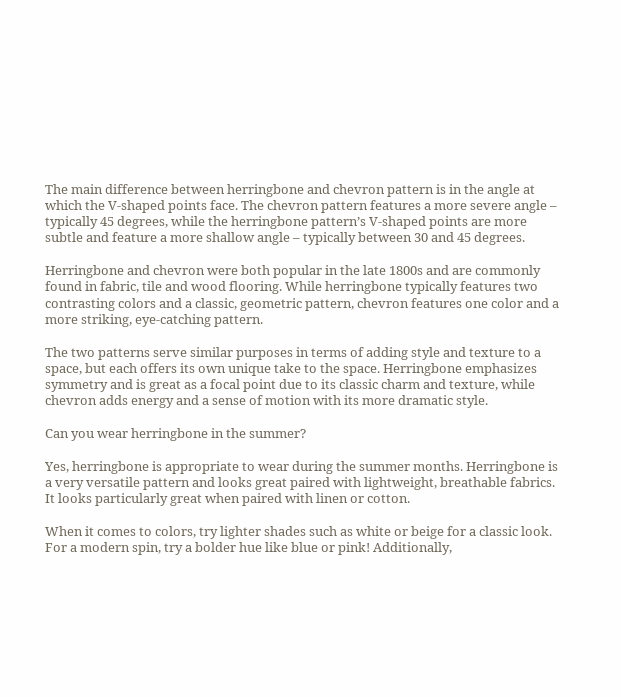The main difference between herringbone and chevron pattern is in the angle at which the V-shaped points face. The chevron pattern features a more severe angle – typically 45 degrees, while the herringbone pattern’s V-shaped points are more subtle and feature a more shallow angle – typically between 30 and 45 degrees.

Herringbone and chevron were both popular in the late 1800s and are commonly found in fabric, tile and wood flooring. While herringbone typically features two contrasting colors and a classic, geometric pattern, chevron features one color and a more striking, eye-catching pattern.

The two patterns serve similar purposes in terms of adding style and texture to a space, but each offers its own unique take to the space. Herringbone emphasizes symmetry and is great as a focal point due to its classic charm and texture, while chevron adds energy and a sense of motion with its more dramatic style.

Can you wear herringbone in the summer?

Yes, herringbone is appropriate to wear during the summer months. Herringbone is a very versatile pattern and looks great paired with lightweight, breathable fabrics. It looks particularly great when paired with linen or cotton.

When it comes to colors, try lighter shades such as white or beige for a classic look. For a modern spin, try a bolder hue like blue or pink! Additionally,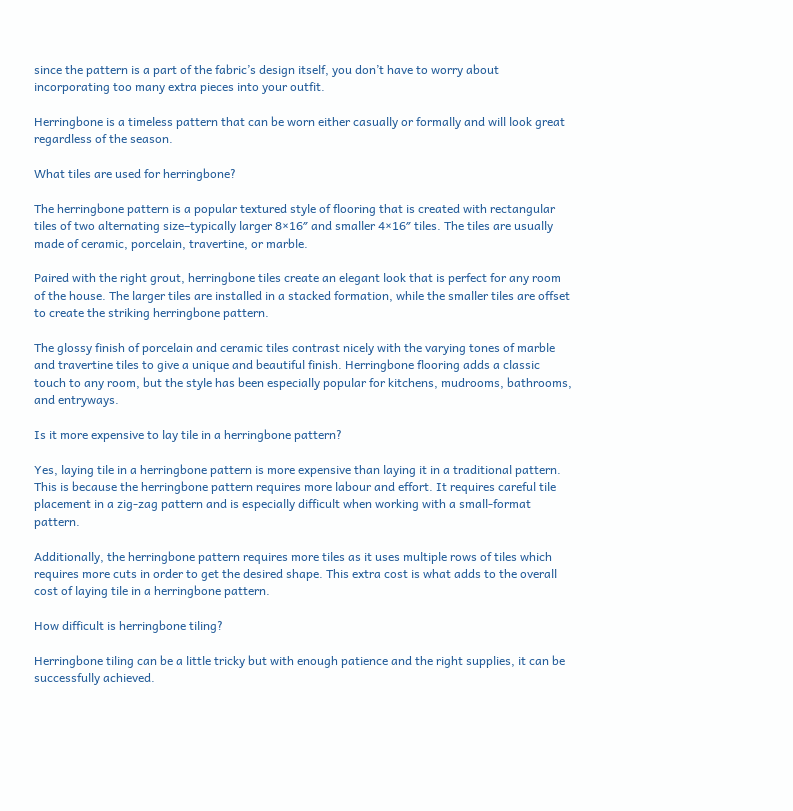since the pattern is a part of the fabric’s design itself, you don’t have to worry about incorporating too many extra pieces into your outfit.

Herringbone is a timeless pattern that can be worn either casually or formally and will look great regardless of the season.

What tiles are used for herringbone?

The herringbone pattern is a popular textured style of flooring that is created with rectangular tiles of two alternating size–typically larger 8×16″ and smaller 4×16″ tiles. The tiles are usually made of ceramic, porcelain, travertine, or marble.

Paired with the right grout, herringbone tiles create an elegant look that is perfect for any room of the house. The larger tiles are installed in a stacked formation, while the smaller tiles are offset to create the striking herringbone pattern.

The glossy finish of porcelain and ceramic tiles contrast nicely with the varying tones of marble and travertine tiles to give a unique and beautiful finish. Herringbone flooring adds a classic touch to any room, but the style has been especially popular for kitchens, mudrooms, bathrooms, and entryways.

Is it more expensive to lay tile in a herringbone pattern?

Yes, laying tile in a herringbone pattern is more expensive than laying it in a traditional pattern. This is because the herringbone pattern requires more labour and effort. It requires careful tile placement in a zig-zag pattern and is especially difficult when working with a small-format pattern.

Additionally, the herringbone pattern requires more tiles as it uses multiple rows of tiles which requires more cuts in order to get the desired shape. This extra cost is what adds to the overall cost of laying tile in a herringbone pattern.

How difficult is herringbone tiling?

Herringbone tiling can be a little tricky but with enough patience and the right supplies, it can be successfully achieved.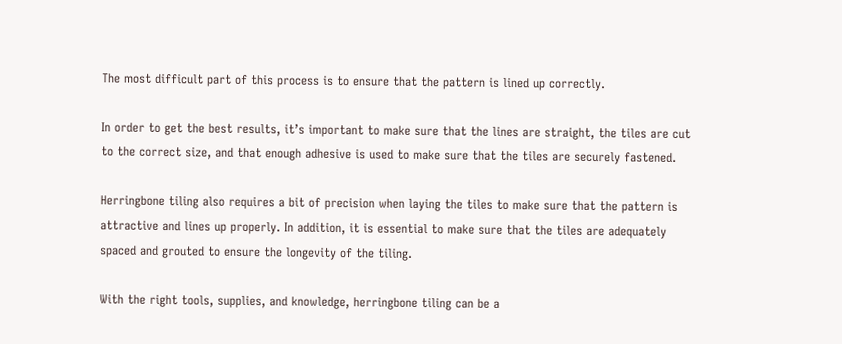The most difficult part of this process is to ensure that the pattern is lined up correctly.

In order to get the best results, it’s important to make sure that the lines are straight, the tiles are cut to the correct size, and that enough adhesive is used to make sure that the tiles are securely fastened.

Herringbone tiling also requires a bit of precision when laying the tiles to make sure that the pattern is attractive and lines up properly. In addition, it is essential to make sure that the tiles are adequately spaced and grouted to ensure the longevity of the tiling.

With the right tools, supplies, and knowledge, herringbone tiling can be a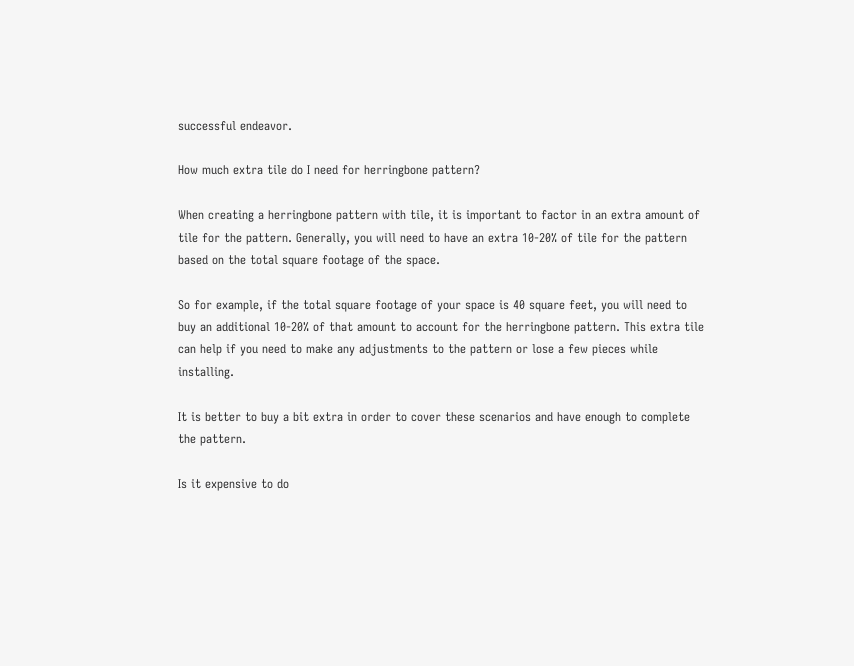successful endeavor.

How much extra tile do I need for herringbone pattern?

When creating a herringbone pattern with tile, it is important to factor in an extra amount of tile for the pattern. Generally, you will need to have an extra 10-20% of tile for the pattern based on the total square footage of the space.

So for example, if the total square footage of your space is 40 square feet, you will need to buy an additional 10-20% of that amount to account for the herringbone pattern. This extra tile can help if you need to make any adjustments to the pattern or lose a few pieces while installing.

It is better to buy a bit extra in order to cover these scenarios and have enough to complete the pattern.

Is it expensive to do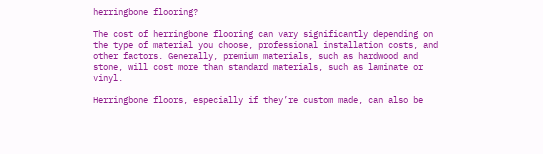herringbone flooring?

The cost of herringbone flooring can vary significantly depending on the type of material you choose, professional installation costs, and other factors. Generally, premium materials, such as hardwood and stone, will cost more than standard materials, such as laminate or vinyl.

Herringbone floors, especially if they’re custom made, can also be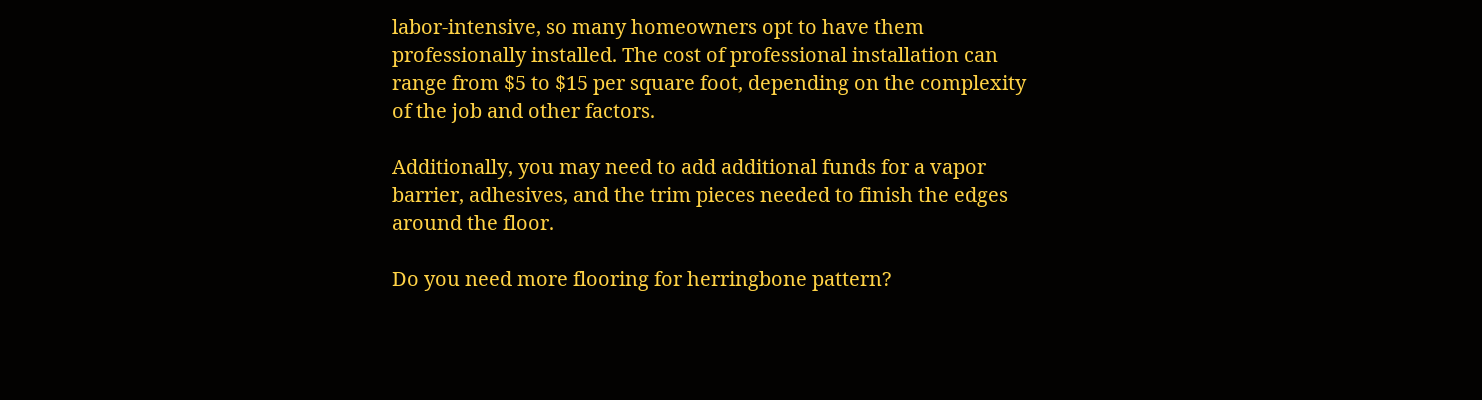labor-intensive, so many homeowners opt to have them professionally installed. The cost of professional installation can range from $5 to $15 per square foot, depending on the complexity of the job and other factors.

Additionally, you may need to add additional funds for a vapor barrier, adhesives, and the trim pieces needed to finish the edges around the floor.

Do you need more flooring for herringbone pattern?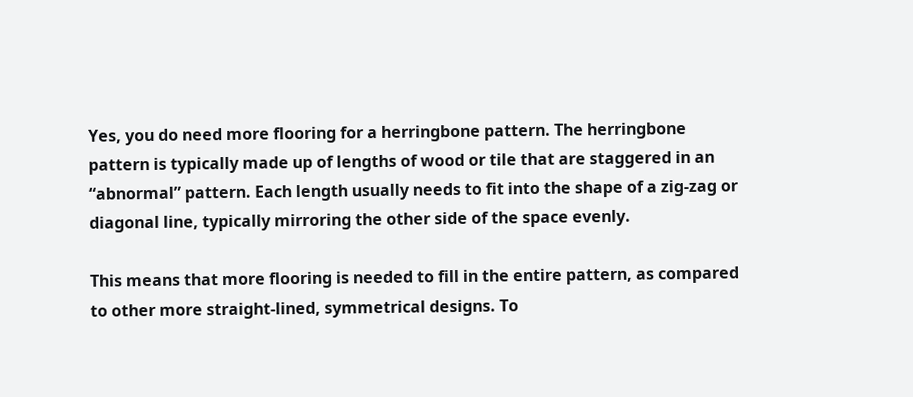Yes, you do need more flooring for a herringbone pattern. The herringbone pattern is typically made up of lengths of wood or tile that are staggered in an “abnormal” pattern. Each length usually needs to fit into the shape of a zig-zag or diagonal line, typically mirroring the other side of the space evenly.

This means that more flooring is needed to fill in the entire pattern, as compared to other more straight-lined, symmetrical designs. To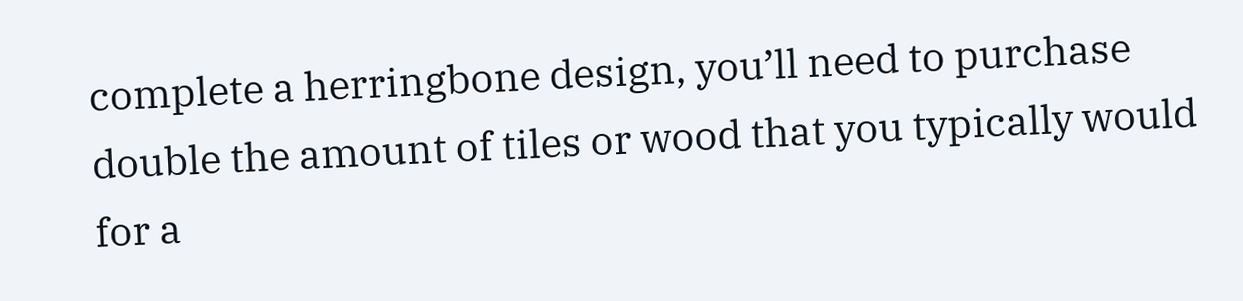complete a herringbone design, you’ll need to purchase double the amount of tiles or wood that you typically would for a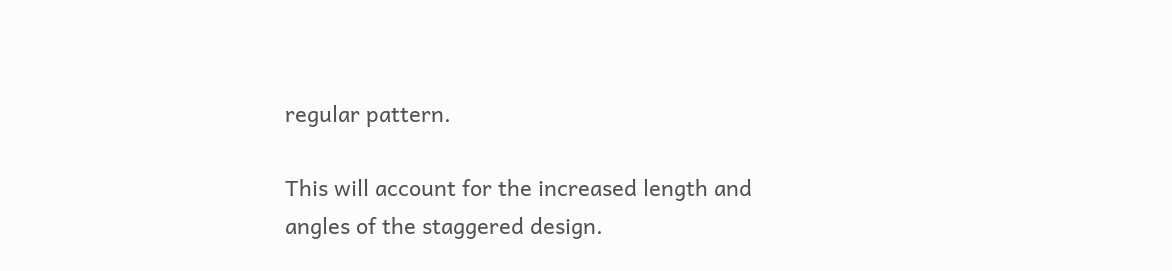regular pattern.

This will account for the increased length and angles of the staggered design.